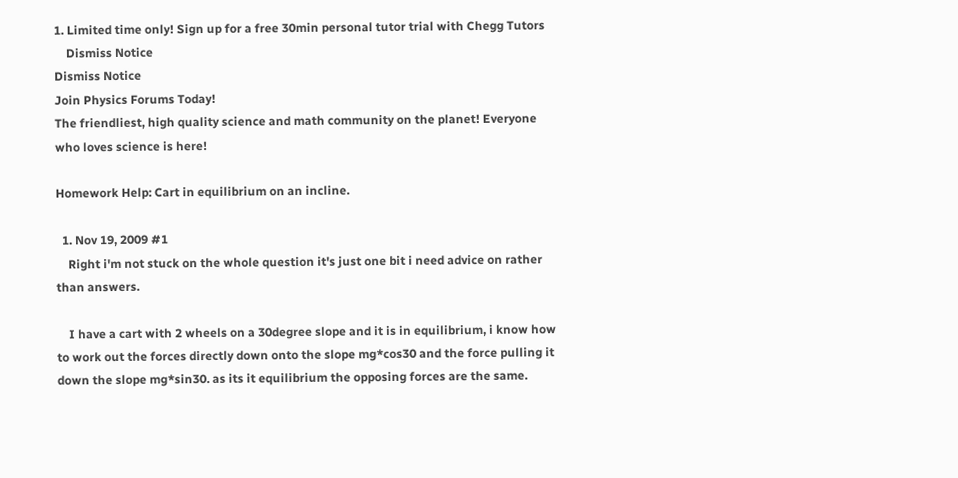1. Limited time only! Sign up for a free 30min personal tutor trial with Chegg Tutors
    Dismiss Notice
Dismiss Notice
Join Physics Forums Today!
The friendliest, high quality science and math community on the planet! Everyone who loves science is here!

Homework Help: Cart in equilibrium on an incline.

  1. Nov 19, 2009 #1
    Right i'm not stuck on the whole question it's just one bit i need advice on rather than answers.

    I have a cart with 2 wheels on a 30degree slope and it is in equilibrium, i know how to work out the forces directly down onto the slope mg*cos30 and the force pulling it down the slope mg*sin30. as its it equilibrium the opposing forces are the same.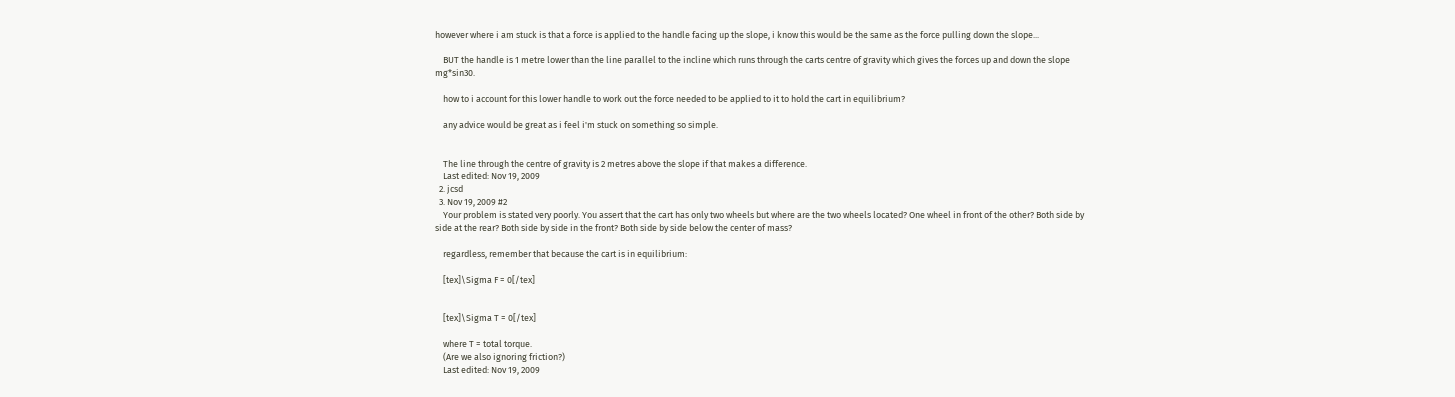however where i am stuck is that a force is applied to the handle facing up the slope, i know this would be the same as the force pulling down the slope...

    BUT the handle is 1 metre lower than the line parallel to the incline which runs through the carts centre of gravity which gives the forces up and down the slope mg*sin30.

    how to i account for this lower handle to work out the force needed to be applied to it to hold the cart in equilibrium?

    any advice would be great as i feel i'm stuck on something so simple.


    The line through the centre of gravity is 2 metres above the slope if that makes a difference.
    Last edited: Nov 19, 2009
  2. jcsd
  3. Nov 19, 2009 #2
    Your problem is stated very poorly. You assert that the cart has only two wheels but where are the two wheels located? One wheel in front of the other? Both side by side at the rear? Both side by side in the front? Both side by side below the center of mass?

    regardless, remember that because the cart is in equilibrium:

    [tex]\Sigma F = 0[/tex]


    [tex]\Sigma T = 0[/tex]

    where T = total torque.
    (Are we also ignoring friction?)
    Last edited: Nov 19, 2009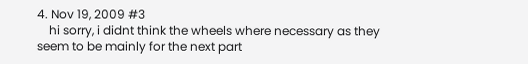4. Nov 19, 2009 #3
    hi sorry, i didnt think the wheels where necessary as they seem to be mainly for the next part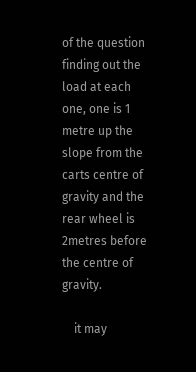of the question finding out the load at each one, one is 1 metre up the slope from the carts centre of gravity and the rear wheel is 2metres before the centre of gravity.

    it may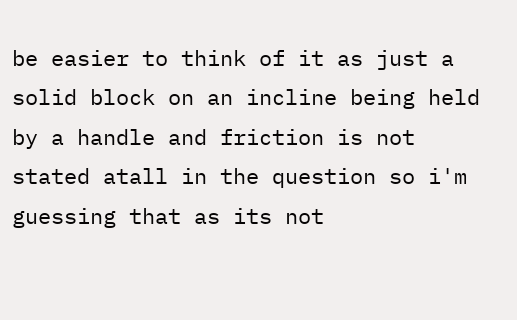be easier to think of it as just a solid block on an incline being held by a handle and friction is not stated atall in the question so i'm guessing that as its not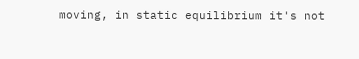moving, in static equilibrium it's not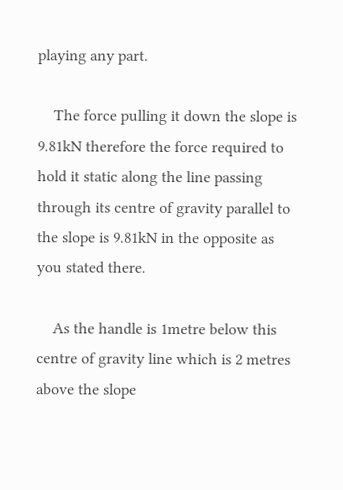playing any part.

    The force pulling it down the slope is 9.81kN therefore the force required to hold it static along the line passing through its centre of gravity parallel to the slope is 9.81kN in the opposite as you stated there.

    As the handle is 1metre below this centre of gravity line which is 2 metres above the slope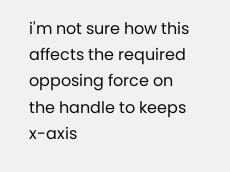i'm not sure how this affects the required opposing force on the handle to keeps x-axis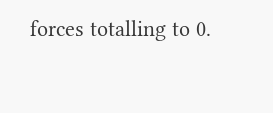forces totalling to 0.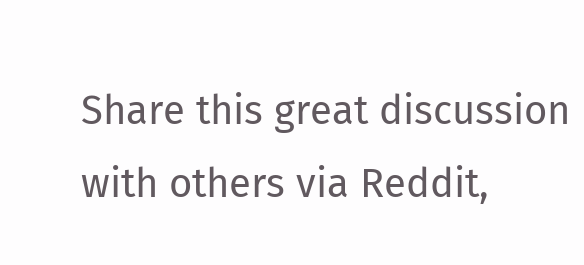Share this great discussion with others via Reddit,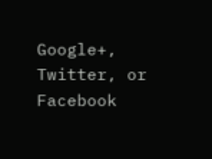Google+, Twitter, or Facebook